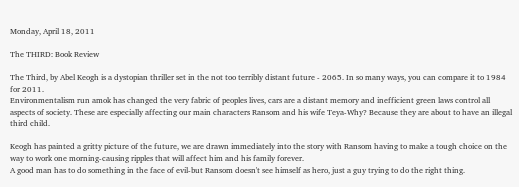Monday, April 18, 2011

The THIRD: Book Review

The Third, by Abel Keogh is a dystopian thriller set in the not too terribly distant future - 2065. In so many ways, you can compare it to 1984 for 2011.
Environmentalism run amok has changed the very fabric of peoples lives, cars are a distant memory and inefficient green laws control all aspects of society. These are especially affecting our main characters Ransom and his wife Teya-Why? Because they are about to have an illegal third child.

Keogh has painted a gritty picture of the future, we are drawn immediately into the story with Ransom having to make a tough choice on the way to work one morning-causing ripples that will affect him and his family forever.
A good man has to do something in the face of evil-but Ransom doesn't see himself as hero, just a guy trying to do the right thing.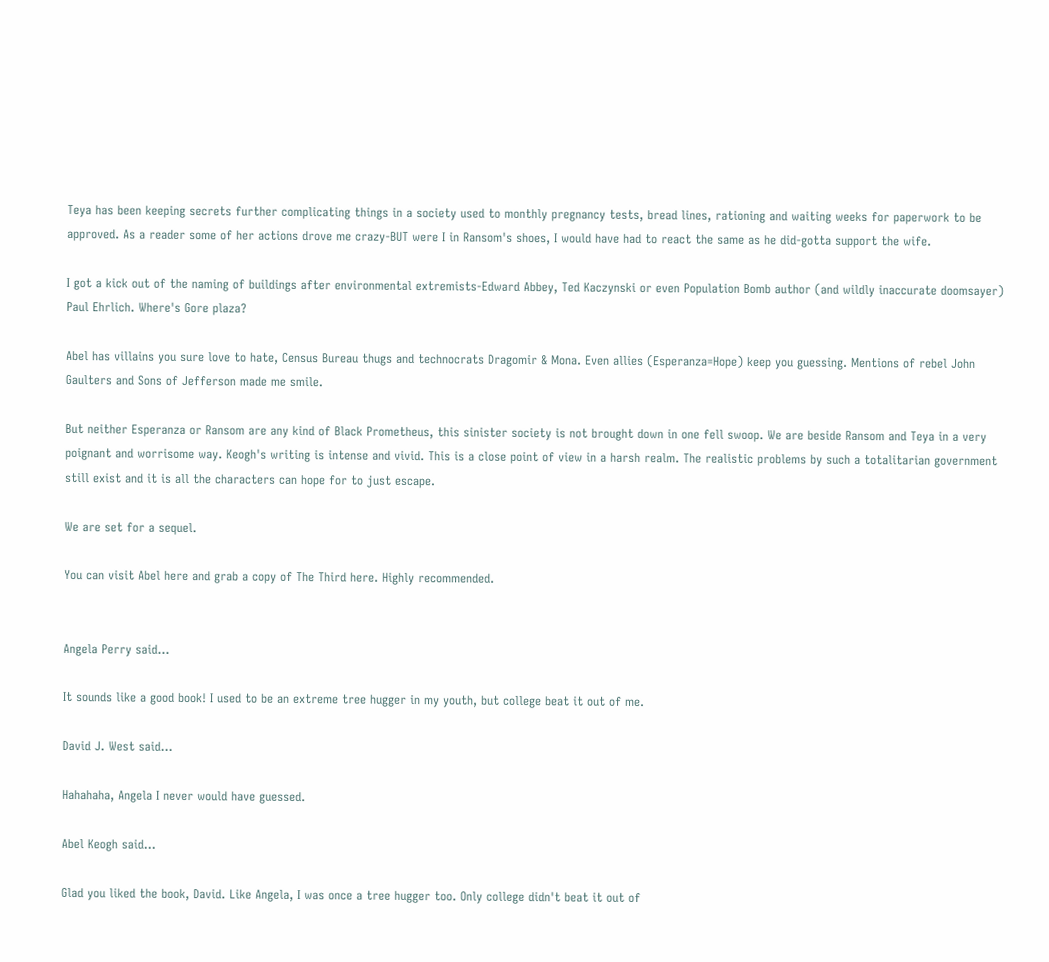Teya has been keeping secrets further complicating things in a society used to monthly pregnancy tests, bread lines, rationing and waiting weeks for paperwork to be approved. As a reader some of her actions drove me crazy-BUT were I in Ransom's shoes, I would have had to react the same as he did-gotta support the wife.

I got a kick out of the naming of buildings after environmental extremists-Edward Abbey, Ted Kaczynski or even Population Bomb author (and wildly inaccurate doomsayer) Paul Ehrlich. Where's Gore plaza?

Abel has villains you sure love to hate, Census Bureau thugs and technocrats Dragomir & Mona. Even allies (Esperanza=Hope) keep you guessing. Mentions of rebel John Gaulters and Sons of Jefferson made me smile.

But neither Esperanza or Ransom are any kind of Black Prometheus, this sinister society is not brought down in one fell swoop. We are beside Ransom and Teya in a very poignant and worrisome way. Keogh's writing is intense and vivid. This is a close point of view in a harsh realm. The realistic problems by such a totalitarian government still exist and it is all the characters can hope for to just escape.

We are set for a sequel.

You can visit Abel here and grab a copy of The Third here. Highly recommended.


Angela Perry said...

It sounds like a good book! I used to be an extreme tree hugger in my youth, but college beat it out of me.

David J. West said...

Hahahaha, Angela I never would have guessed.

Abel Keogh said...

Glad you liked the book, David. Like Angela, I was once a tree hugger too. Only college didn't beat it out of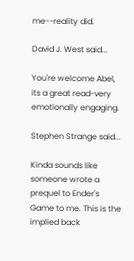me--reality did.

David J. West said...

You're welcome Abel, its a great read-very emotionally engaging.

Stephen Strange said...

Kinda sounds like someone wrote a prequel to Ender's Game to me. This is the implied back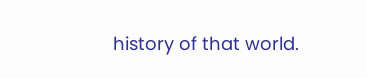history of that world.